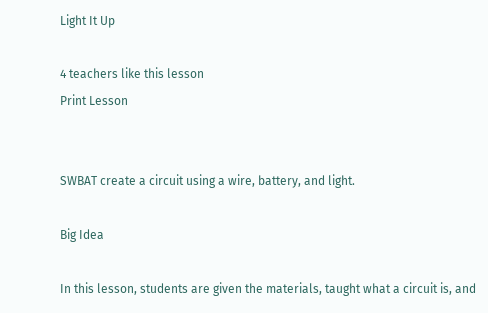Light It Up

4 teachers like this lesson
Print Lesson


SWBAT create a circuit using a wire, battery, and light.

Big Idea

In this lesson, students are given the materials, taught what a circuit is, and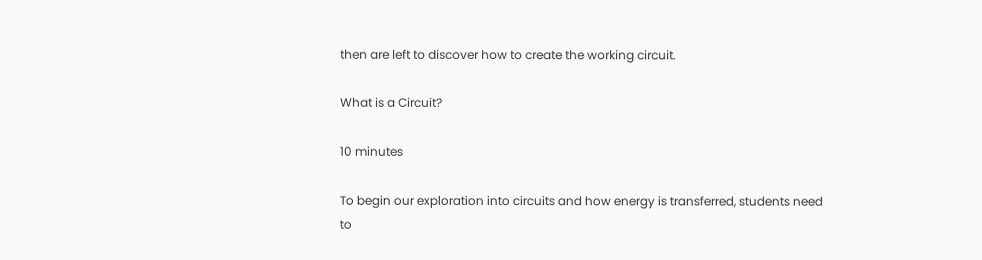then are left to discover how to create the working circuit.

What is a Circuit?

10 minutes

To begin our exploration into circuits and how energy is transferred, students need to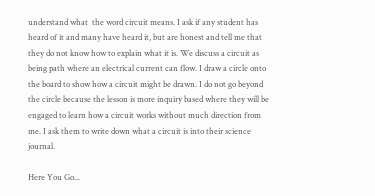understand what  the word circuit means. I ask if any student has heard of it and many have heard it, but are honest and tell me that they do not know how to explain what it is. We discuss a circuit as being path where an electrical current can flow. I draw a circle onto the board to show how a circuit might be drawn. I do not go beyond the circle because the lesson is more inquiry based where they will be engaged to learn how a circuit works without much direction from me. I ask them to write down what a circuit is into their science journal.

Here You Go...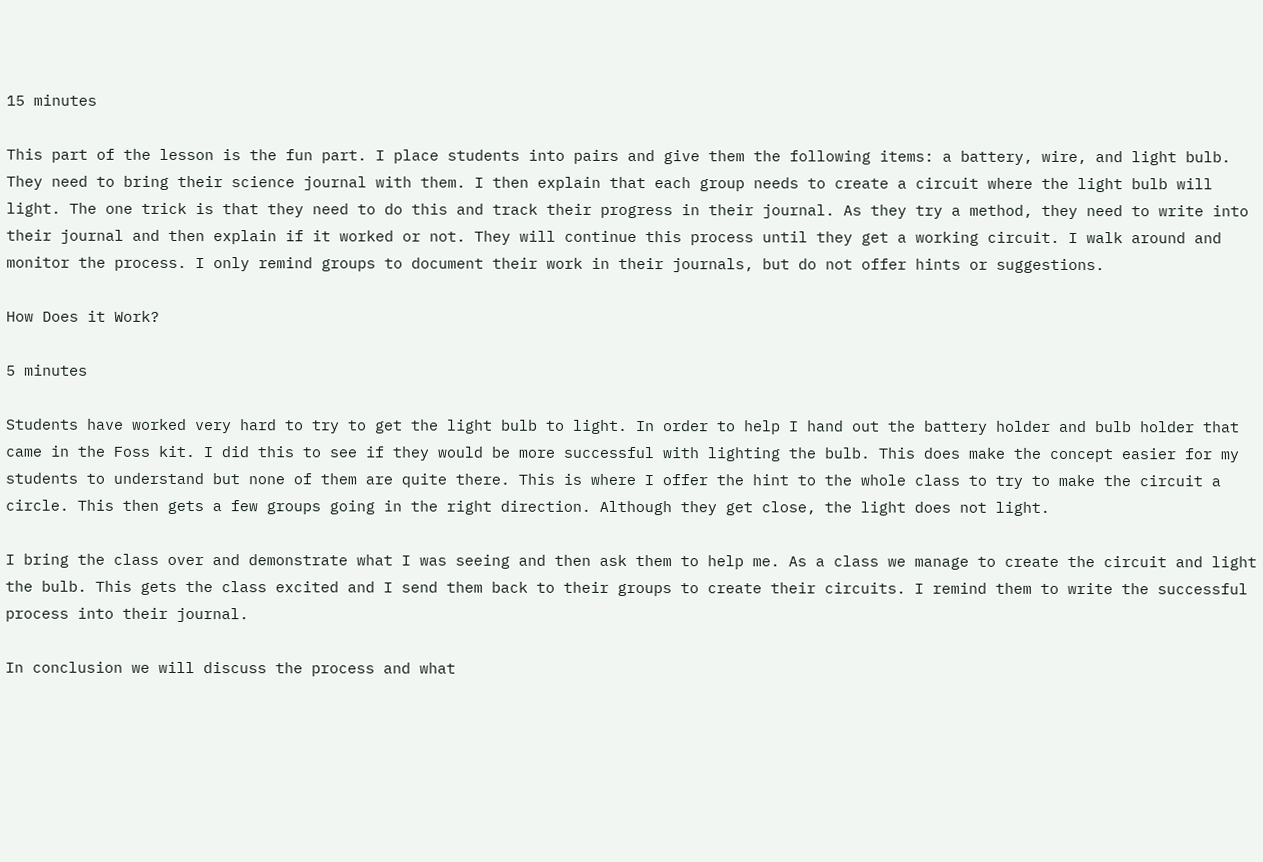15 minutes

This part of the lesson is the fun part. I place students into pairs and give them the following items: a battery, wire, and light bulb. They need to bring their science journal with them. I then explain that each group needs to create a circuit where the light bulb will light. The one trick is that they need to do this and track their progress in their journal. As they try a method, they need to write into their journal and then explain if it worked or not. They will continue this process until they get a working circuit. I walk around and monitor the process. I only remind groups to document their work in their journals, but do not offer hints or suggestions.

How Does it Work?

5 minutes

Students have worked very hard to try to get the light bulb to light. In order to help I hand out the battery holder and bulb holder that came in the Foss kit. I did this to see if they would be more successful with lighting the bulb. This does make the concept easier for my students to understand but none of them are quite there. This is where I offer the hint to the whole class to try to make the circuit a circle. This then gets a few groups going in the right direction. Although they get close, the light does not light.

I bring the class over and demonstrate what I was seeing and then ask them to help me. As a class we manage to create the circuit and light the bulb. This gets the class excited and I send them back to their groups to create their circuits. I remind them to write the successful process into their journal.

In conclusion we will discuss the process and what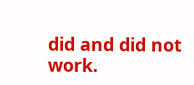did and did not work.